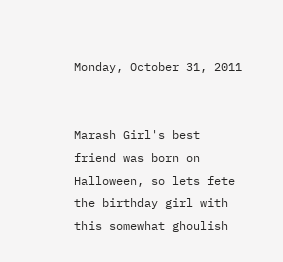Monday, October 31, 2011


Marash Girl's best friend was born on Halloween, so lets fete the birthday girl with this somewhat ghoulish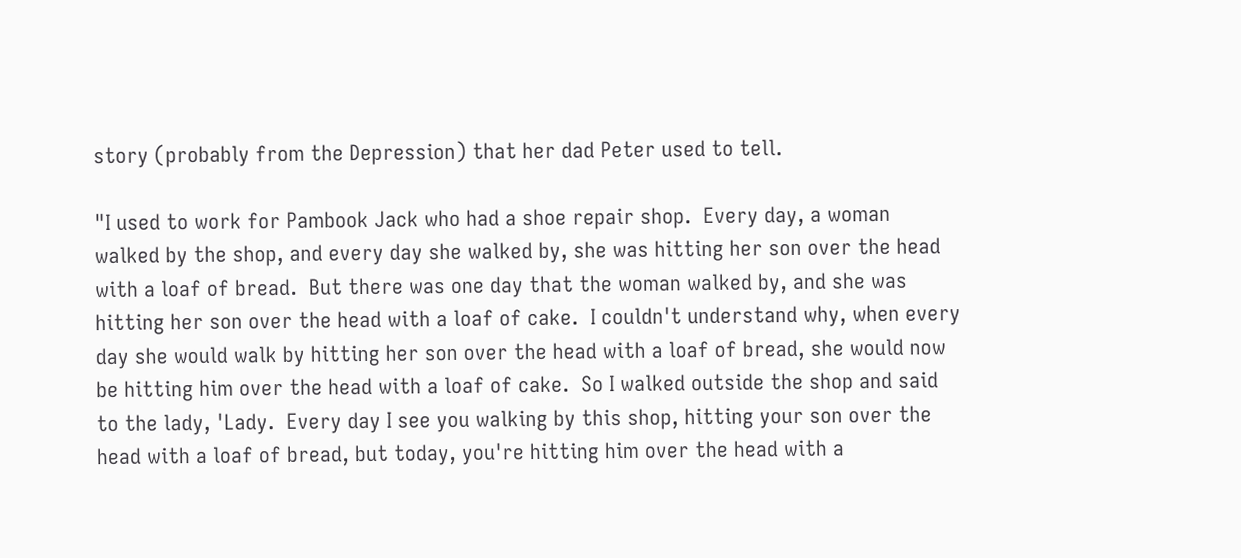story (probably from the Depression) that her dad Peter used to tell.

"I used to work for Pambook Jack who had a shoe repair shop.  Every day, a woman walked by the shop, and every day she walked by, she was hitting her son over the head with a loaf of bread.  But there was one day that the woman walked by, and she was hitting her son over the head with a loaf of cake.  I couldn't understand why, when every day she would walk by hitting her son over the head with a loaf of bread, she would now be hitting him over the head with a loaf of cake.  So I walked outside the shop and said to the lady, 'Lady.  Every day I see you walking by this shop, hitting your son over the head with a loaf of bread, but today, you're hitting him over the head with a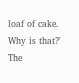loaf of cake.  Why is that?'  The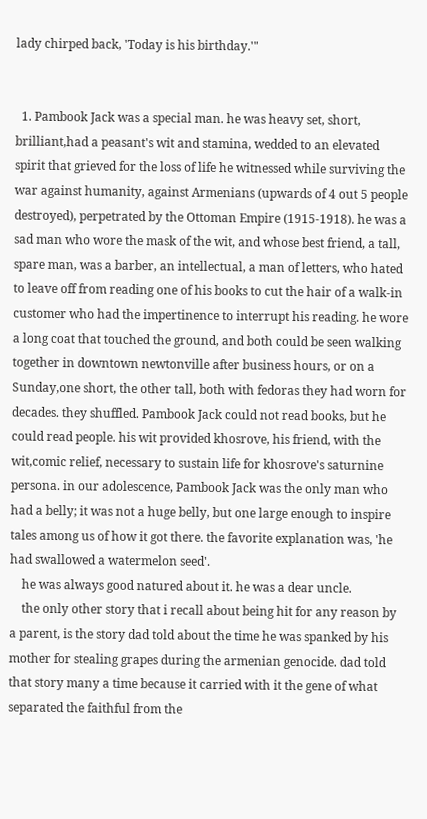lady chirped back, 'Today is his birthday.'"


  1. Pambook Jack was a special man. he was heavy set, short, brilliant,had a peasant's wit and stamina, wedded to an elevated spirit that grieved for the loss of life he witnessed while surviving the war against humanity, against Armenians (upwards of 4 out 5 people destroyed), perpetrated by the Ottoman Empire (1915-1918). he was a sad man who wore the mask of the wit, and whose best friend, a tall, spare man, was a barber, an intellectual, a man of letters, who hated to leave off from reading one of his books to cut the hair of a walk-in customer who had the impertinence to interrupt his reading. he wore a long coat that touched the ground, and both could be seen walking together in downtown newtonville after business hours, or on a Sunday,one short, the other tall, both with fedoras they had worn for decades. they shuffled. Pambook Jack could not read books, but he could read people. his wit provided khosrove, his friend, with the wit,comic relief, necessary to sustain life for khosrove's saturnine persona. in our adolescence, Pambook Jack was the only man who had a belly; it was not a huge belly, but one large enough to inspire tales among us of how it got there. the favorite explanation was, 'he had swallowed a watermelon seed'.
    he was always good natured about it. he was a dear uncle.
    the only other story that i recall about being hit for any reason by a parent, is the story dad told about the time he was spanked by his mother for stealing grapes during the armenian genocide. dad told that story many a time because it carried with it the gene of what separated the faithful from the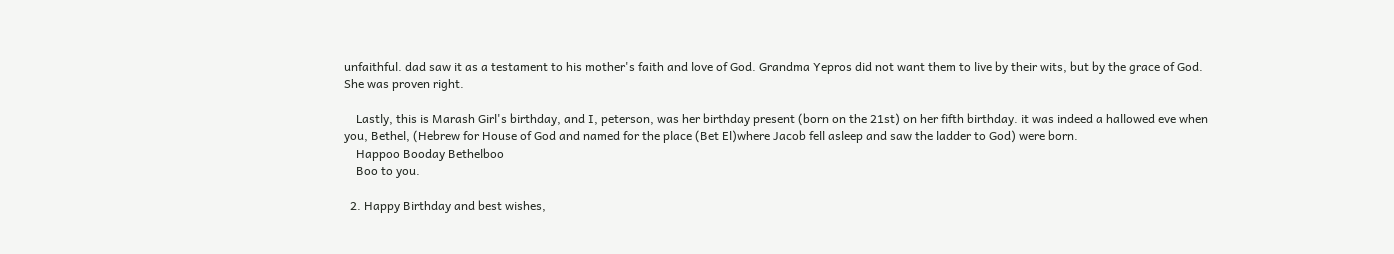unfaithful. dad saw it as a testament to his mother's faith and love of God. Grandma Yepros did not want them to live by their wits, but by the grace of God. She was proven right.

    Lastly, this is Marash Girl's birthday, and I, peterson, was her birthday present (born on the 21st) on her fifth birthday. it was indeed a hallowed eve when you, Bethel, (Hebrew for House of God and named for the place (Bet El)where Jacob fell asleep and saw the ladder to God) were born.
    Happoo Booday Bethelboo
    Boo to you.

  2. Happy Birthday and best wishes,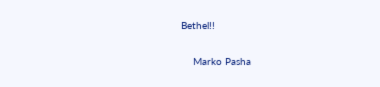Bethel!!

    Marko Pasha